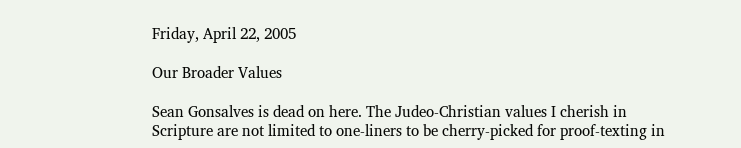Friday, April 22, 2005

Our Broader Values

Sean Gonsalves is dead on here. The Judeo-Christian values I cherish in Scripture are not limited to one-liners to be cherry-picked for proof-texting in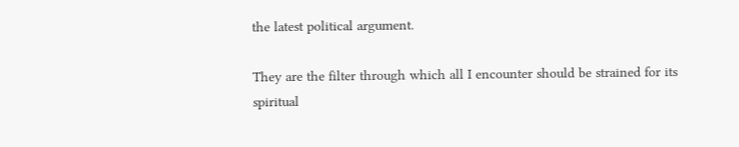the latest political argument.

They are the filter through which all I encounter should be strained for its spiritual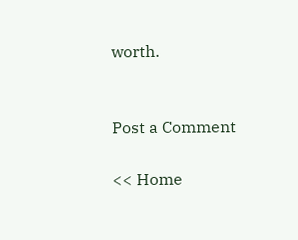worth.


Post a Comment

<< Home